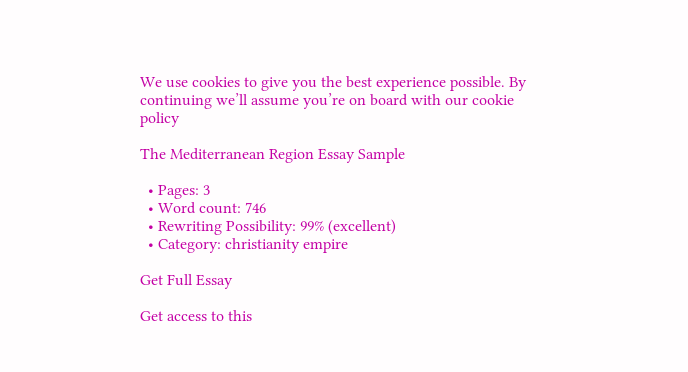We use cookies to give you the best experience possible. By continuing we’ll assume you’re on board with our cookie policy

The Mediterranean Region Essay Sample

  • Pages: 3
  • Word count: 746
  • Rewriting Possibility: 99% (excellent)
  • Category: christianity empire

Get Full Essay

Get access to this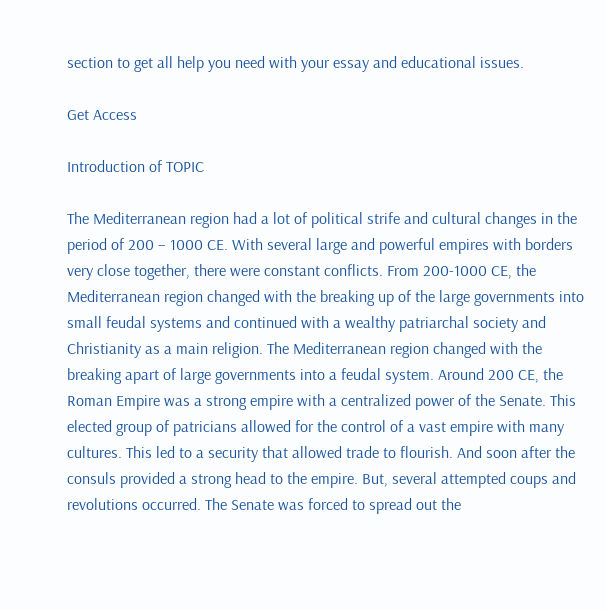section to get all help you need with your essay and educational issues.

Get Access

Introduction of TOPIC

The Mediterranean region had a lot of political strife and cultural changes in the period of 200 – 1000 CE. With several large and powerful empires with borders very close together, there were constant conflicts. From 200-1000 CE, the Mediterranean region changed with the breaking up of the large governments into small feudal systems and continued with a wealthy patriarchal society and Christianity as a main religion. The Mediterranean region changed with the breaking apart of large governments into a feudal system. Around 200 CE, the Roman Empire was a strong empire with a centralized power of the Senate. This elected group of patricians allowed for the control of a vast empire with many cultures. This led to a security that allowed trade to flourish. And soon after the consuls provided a strong head to the empire. But, several attempted coups and revolutions occurred. The Senate was forced to spread out the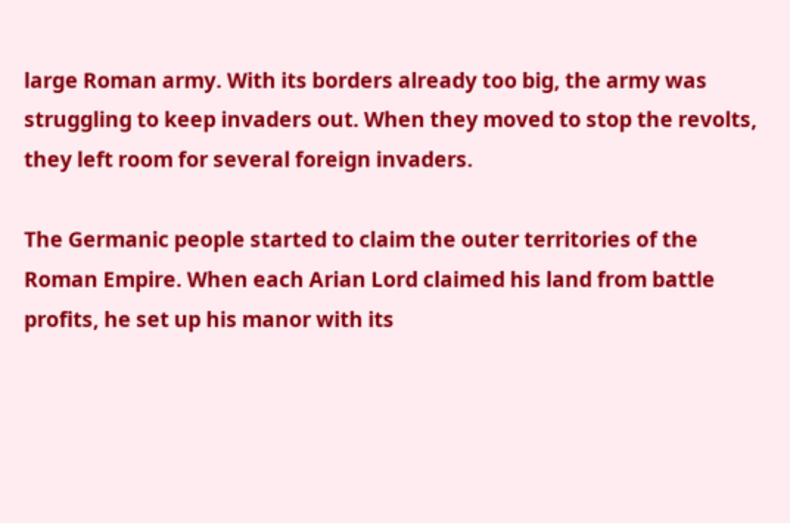large Roman army. With its borders already too big, the army was struggling to keep invaders out. When they moved to stop the revolts, they left room for several foreign invaders.

The Germanic people started to claim the outer territories of the Roman Empire. When each Arian Lord claimed his land from battle profits, he set up his manor with its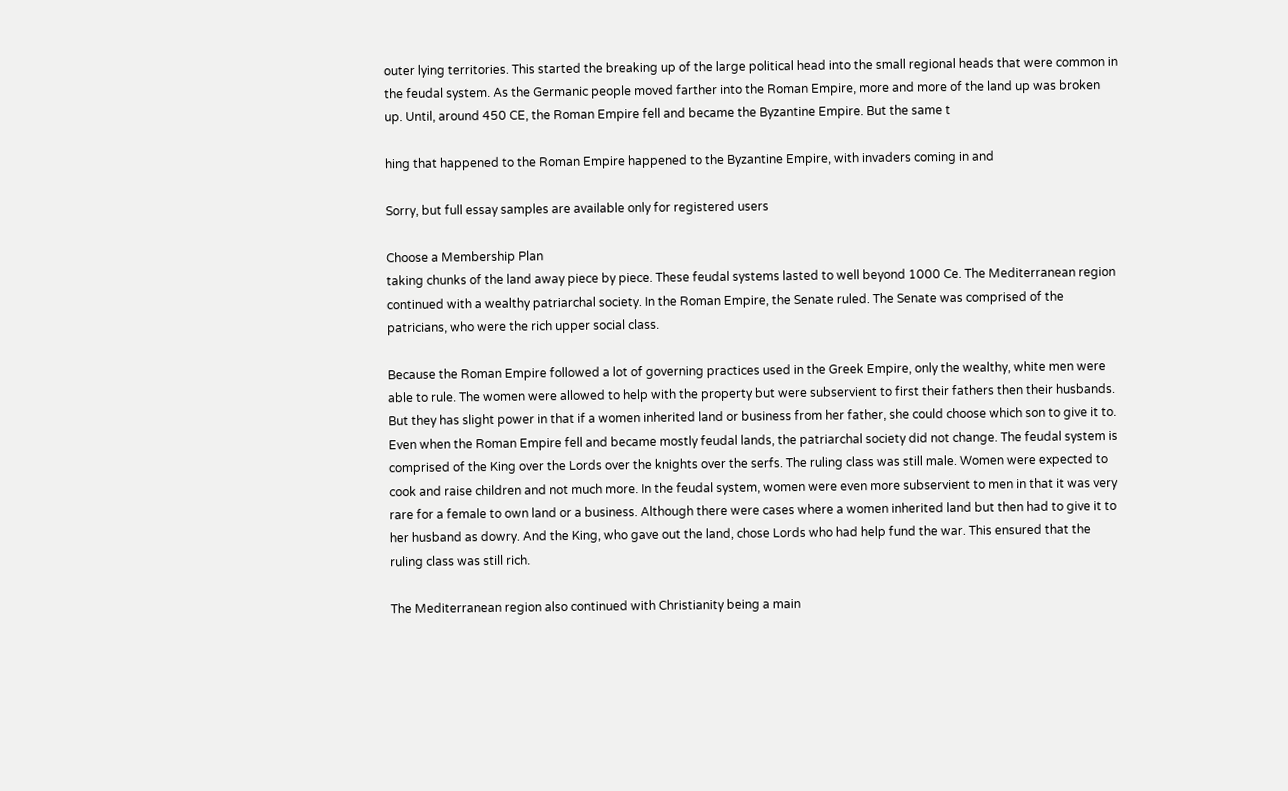outer lying territories. This started the breaking up of the large political head into the small regional heads that were common in the feudal system. As the Germanic people moved farther into the Roman Empire, more and more of the land up was broken up. Until, around 450 CE, the Roman Empire fell and became the Byzantine Empire. But the same t

hing that happened to the Roman Empire happened to the Byzantine Empire, with invaders coming in and

Sorry, but full essay samples are available only for registered users

Choose a Membership Plan
taking chunks of the land away piece by piece. These feudal systems lasted to well beyond 1000 Ce. The Mediterranean region continued with a wealthy patriarchal society. In the Roman Empire, the Senate ruled. The Senate was comprised of the patricians, who were the rich upper social class.

Because the Roman Empire followed a lot of governing practices used in the Greek Empire, only the wealthy, white men were able to rule. The women were allowed to help with the property but were subservient to first their fathers then their husbands. But they has slight power in that if a women inherited land or business from her father, she could choose which son to give it to. Even when the Roman Empire fell and became mostly feudal lands, the patriarchal society did not change. The feudal system is comprised of the King over the Lords over the knights over the serfs. The ruling class was still male. Women were expected to cook and raise children and not much more. In the feudal system, women were even more subservient to men in that it was very rare for a female to own land or a business. Although there were cases where a women inherited land but then had to give it to her husband as dowry. And the King, who gave out the land, chose Lords who had help fund the war. This ensured that the ruling class was still rich.

The Mediterranean region also continued with Christianity being a main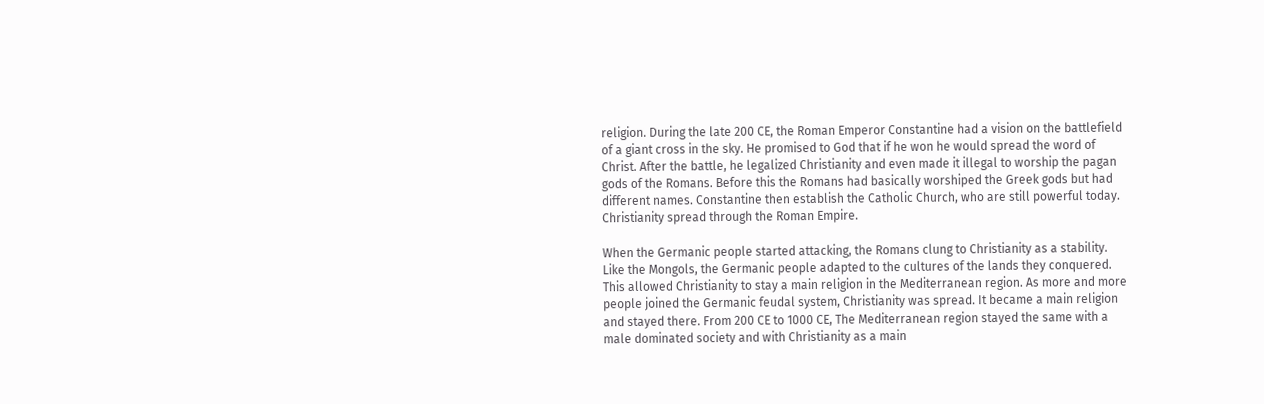religion. During the late 200 CE, the Roman Emperor Constantine had a vision on the battlefield of a giant cross in the sky. He promised to God that if he won he would spread the word of Christ. After the battle, he legalized Christianity and even made it illegal to worship the pagan gods of the Romans. Before this the Romans had basically worshiped the Greek gods but had different names. Constantine then establish the Catholic Church, who are still powerful today. Christianity spread through the Roman Empire.

When the Germanic people started attacking, the Romans clung to Christianity as a stability. Like the Mongols, the Germanic people adapted to the cultures of the lands they conquered. This allowed Christianity to stay a main religion in the Mediterranean region. As more and more people joined the Germanic feudal system, Christianity was spread. It became a main religion and stayed there. From 200 CE to 1000 CE, The Mediterranean region stayed the same with a male dominated society and with Christianity as a main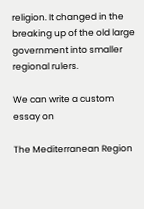religion. It changed in the breaking up of the old large government into smaller regional rulers.

We can write a custom essay on

The Mediterranean Region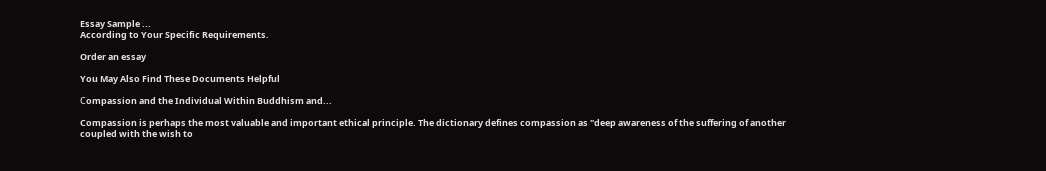Essay Sample ...
According to Your Specific Requirements.

Order an essay

You May Also Find These Documents Helpful

Сompassion and the Individual Within Buddhism and...

Compassion is perhaps the most valuable and important ethical principle. The dictionary defines compassion as "deep awareness of the suffering of another coupled with the wish to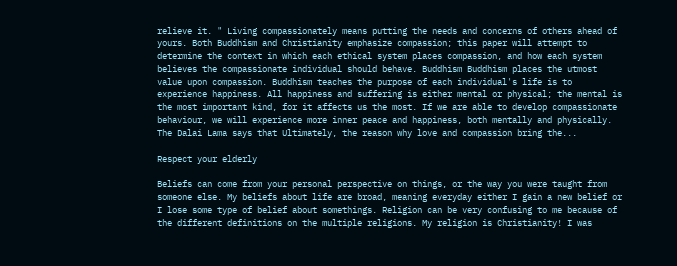relieve it. " Living compassionately means putting the needs and concerns of others ahead of yours. Both Buddhism and Christianity emphasize compassion; this paper will attempt to determine the context in which each ethical system places compassion, and how each system believes the compassionate individual should behave. Buddhism Buddhism places the utmost value upon compassion. Buddhism teaches the purpose of each individual's life is to experience happiness. All happiness and suffering is either mental or physical; the mental is the most important kind, for it affects us the most. If we are able to develop compassionate behaviour, we will experience more inner peace and happiness, both mentally and physically. The Dalai Lama says that Ultimately, the reason why love and compassion bring the...

Respect your elderly

Beliefs can come from your personal perspective on things, or the way you were taught from someone else. My beliefs about life are broad, meaning everyday either I gain a new belief or I lose some type of belief about somethings. Religion can be very confusing to me because of the different definitions on the multiple religions. My religion is Christianity! I was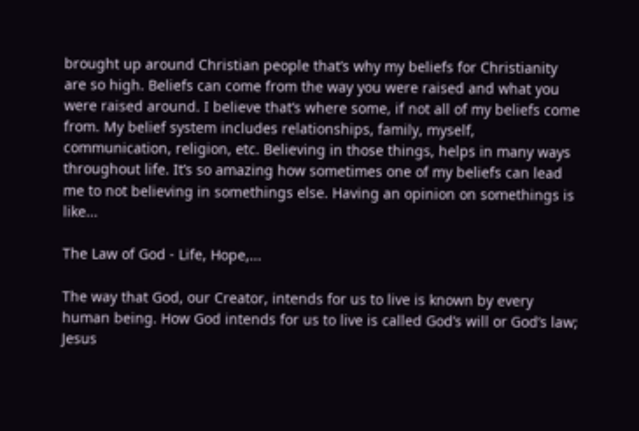brought up around Christian people that’s why my beliefs for Christianity are so high. Beliefs can come from the way you were raised and what you were raised around. I believe that’s where some, if not all of my beliefs come from. My belief system includes relationships, family, myself, communication, religion, etc. Believing in those things, helps in many ways throughout life. It’s so amazing how sometimes one of my beliefs can lead me to not believing in somethings else. Having an opinion on somethings is like...

The Law of God - Life, Hope,...

The way that God, our Creator, intends for us to live is known by every human being. How God intends for us to live is called God’s will or God’s law; Jesus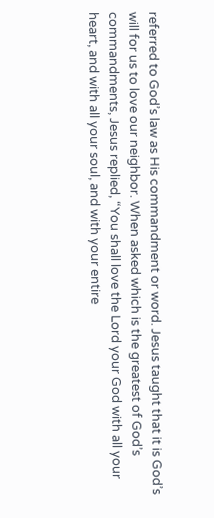referred to God’s law as His commandment or word. Jesus taught that it is God’s will for us to love our neighbor. When asked which is the greatest of God’s commandments, Jesus replied, “You shall love the Lord your God with all your heart, and with all your soul, and with your entire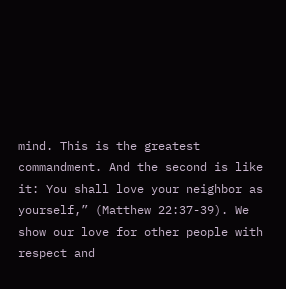mind. This is the greatest commandment. And the second is like it: You shall love your neighbor as yourself,” (Matthew 22:37-39). We show our love for other people with respect and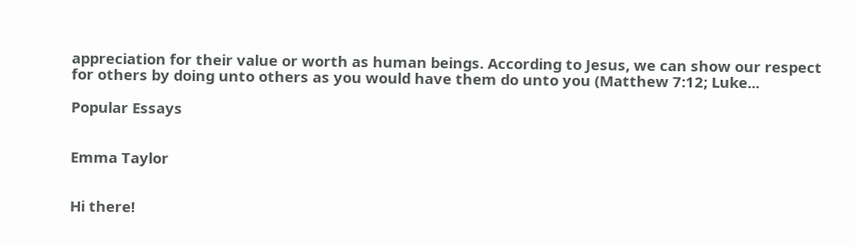appreciation for their value or worth as human beings. According to Jesus, we can show our respect for others by doing unto others as you would have them do unto you (Matthew 7:12; Luke...

Popular Essays


Emma Taylor


Hi there!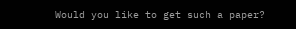Would you like to get such a paper?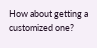How about getting a customized one?